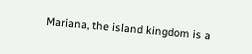Mariana, the island kingdom is a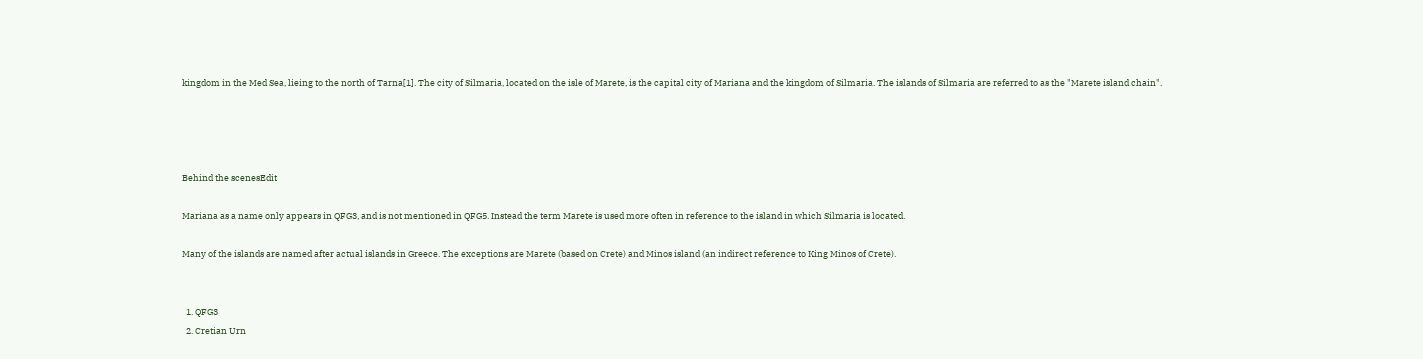kingdom in the Med Sea, lieing to the north of Tarna[1]. The city of Silmaria, located on the isle of Marete, is the capital city of Mariana and the kingdom of Silmaria. The islands of Silmaria are referred to as the "Marete island chain".




Behind the scenesEdit

Mariana as a name only appears in QFG3, and is not mentioned in QFG5. Instead the term Marete is used more often in reference to the island in which Silmaria is located.

Many of the islands are named after actual islands in Greece. The exceptions are Marete (based on Crete) and Minos island (an indirect reference to King Minos of Crete).


  1. QFG3
  2. Cretian Urn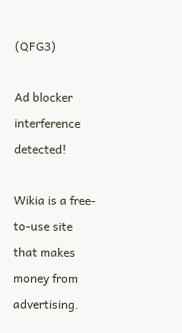(QFG3)

Ad blocker interference detected!

Wikia is a free-to-use site that makes money from advertising.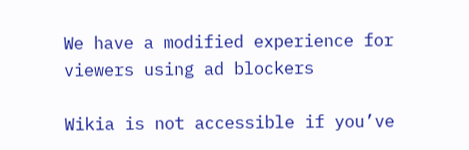We have a modified experience for viewers using ad blockers

Wikia is not accessible if you’ve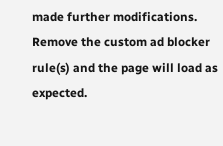made further modifications. Remove the custom ad blocker rule(s) and the page will load as expected.